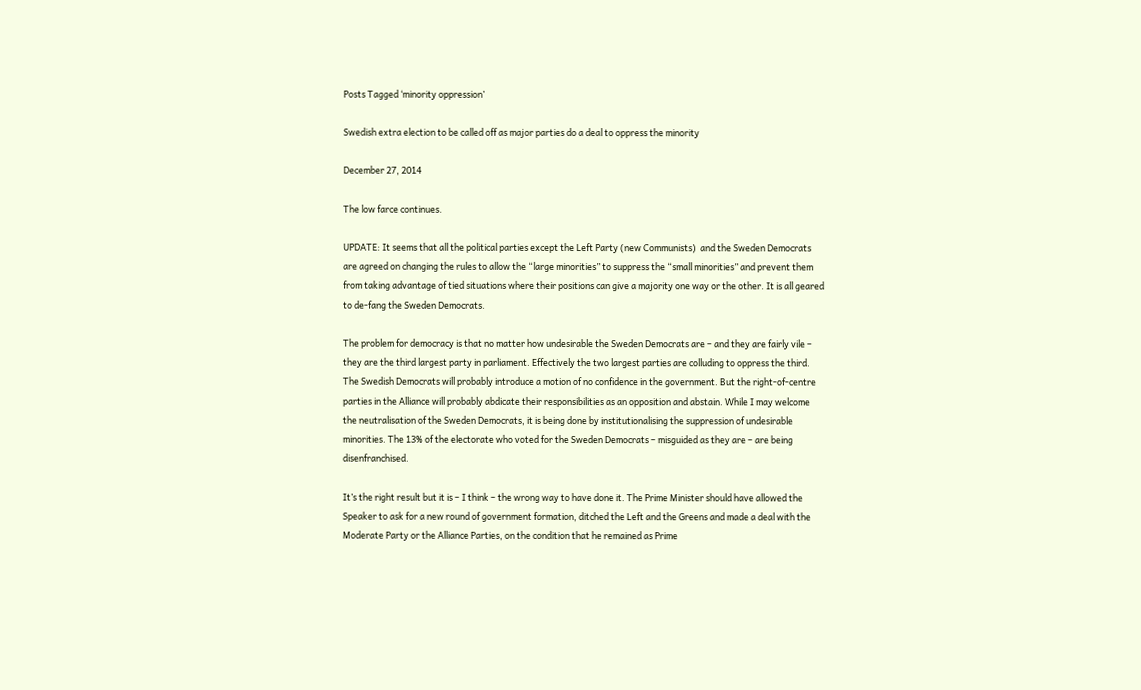Posts Tagged ‘minority oppression’

Swedish extra election to be called off as major parties do a deal to oppress the minority

December 27, 2014

The low farce continues.

UPDATE: It seems that all the political parties except the Left Party (new Communists)  and the Sweden Democrats are agreed on changing the rules to allow the “large minorities” to suppress the “small minorities” and prevent them from taking advantage of tied situations where their positions can give a majority one way or the other. It is all geared to de-fang the Sweden Democrats.

The problem for democracy is that no matter how undesirable the Sweden Democrats are – and they are fairly vile – they are the third largest party in parliament. Effectively the two largest parties are colluding to oppress the third. The Swedish Democrats will probably introduce a motion of no confidence in the government. But the right-of-centre parties in the Alliance will probably abdicate their responsibilities as an opposition and abstain. While I may welcome the neutralisation of the Sweden Democrats, it is being done by institutionalising the suppression of undesirable minorities. The 13% of the electorate who voted for the Sweden Democrats – misguided as they are – are being disenfranchised.

It’s the right result but it is – I think – the wrong way to have done it. The Prime Minister should have allowed the Speaker to ask for a new round of government formation, ditched the Left and the Greens and made a deal with the Moderate Party or the Alliance Parties, on the condition that he remained as Prime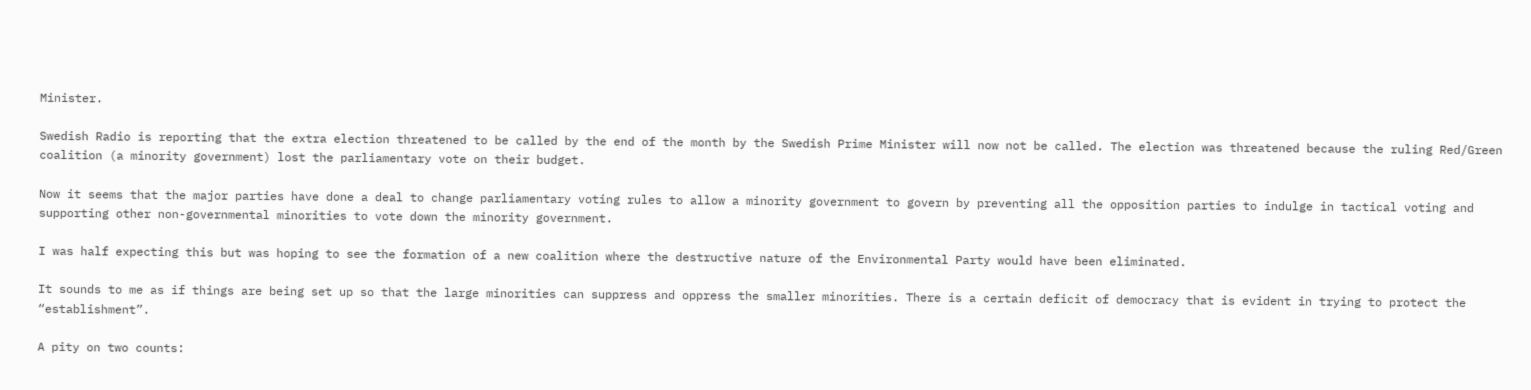Minister.

Swedish Radio is reporting that the extra election threatened to be called by the end of the month by the Swedish Prime Minister will now not be called. The election was threatened because the ruling Red/Green coalition (a minority government) lost the parliamentary vote on their budget.

Now it seems that the major parties have done a deal to change parliamentary voting rules to allow a minority government to govern by preventing all the opposition parties to indulge in tactical voting and supporting other non-governmental minorities to vote down the minority government.

I was half expecting this but was hoping to see the formation of a new coalition where the destructive nature of the Environmental Party would have been eliminated.

It sounds to me as if things are being set up so that the large minorities can suppress and oppress the smaller minorities. There is a certain deficit of democracy that is evident in trying to protect the “establishment”.

A pity on two counts: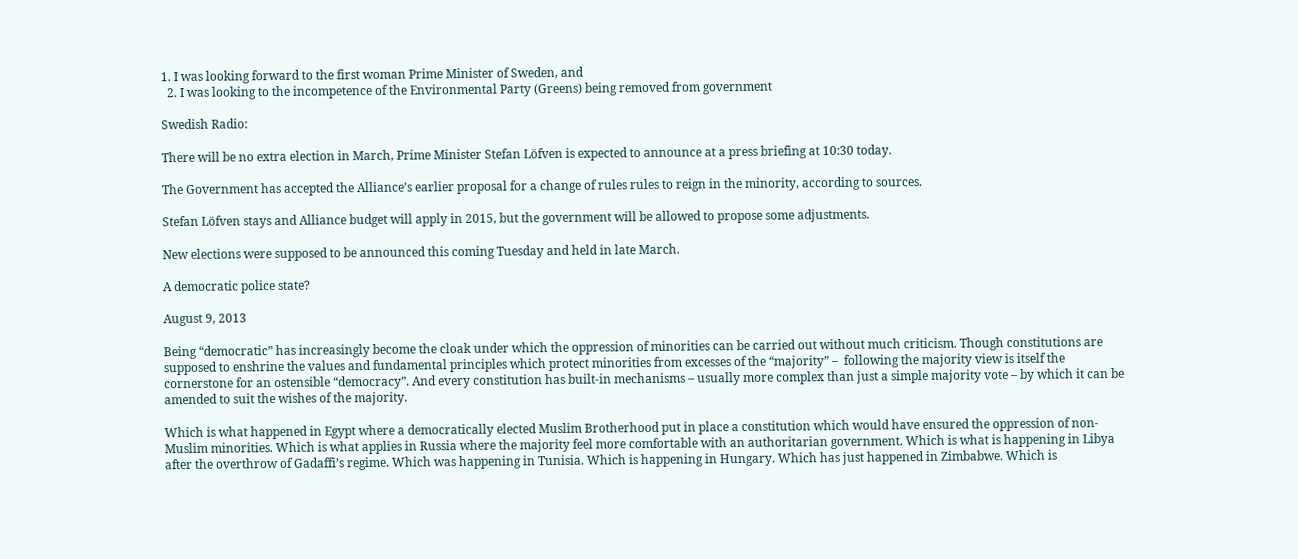1. I was looking forward to the first woman Prime Minister of Sweden, and
  2. I was looking to the incompetence of the Environmental Party (Greens) being removed from government

Swedish Radio:

There will be no extra election in March, Prime Minister Stefan Löfven is expected to announce at a press briefing at 10:30 today.

The Government has accepted the Alliance’s earlier proposal for a change of rules rules to reign in the minority, according to sources.

Stefan Löfven stays and Alliance budget will apply in 2015, but the government will be allowed to propose some adjustments.

New elections were supposed to be announced this coming Tuesday and held in late March.

A democratic police state?

August 9, 2013

Being “democratic” has increasingly become the cloak under which the oppression of minorities can be carried out without much criticism. Though constitutions are supposed to enshrine the values and fundamental principles which protect minorities from excesses of the “majority” –  following the majority view is itself the cornerstone for an ostensible “democracy”. And every constitution has built-in mechanisms – usually more complex than just a simple majority vote – by which it can be amended to suit the wishes of the majority.

Which is what happened in Egypt where a democratically elected Muslim Brotherhood put in place a constitution which would have ensured the oppression of non-Muslim minorities. Which is what applies in Russia where the majority feel more comfortable with an authoritarian government. Which is what is happening in Libya after the overthrow of Gadaffi’s regime. Which was happening in Tunisia. Which is happening in Hungary. Which has just happened in Zimbabwe. Which is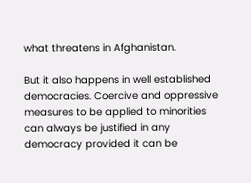what threatens in Afghanistan.

But it also happens in well established democracies. Coercive and oppressive measures to be applied to minorities can always be justified in any democracy provided it can be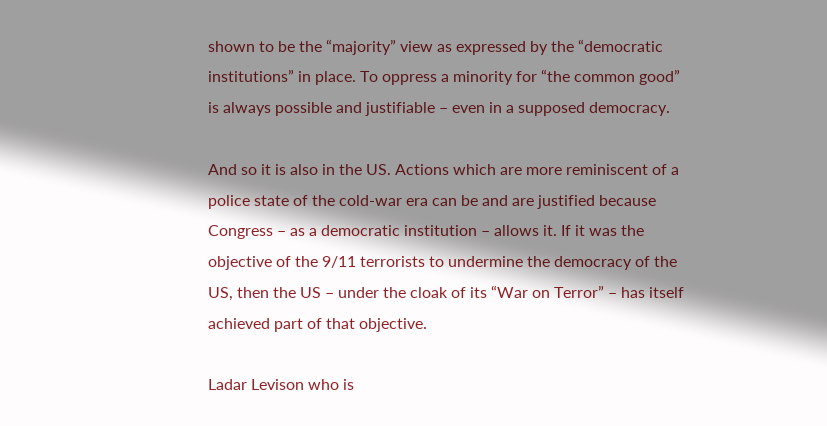shown to be the “majority” view as expressed by the “democratic institutions” in place. To oppress a minority for “the common good” is always possible and justifiable – even in a supposed democracy.

And so it is also in the US. Actions which are more reminiscent of a police state of the cold-war era can be and are justified because Congress – as a democratic institution – allows it. If it was the objective of the 9/11 terrorists to undermine the democracy of the US, then the US – under the cloak of its “War on Terror” – has itself achieved part of that objective.

Ladar Levison who is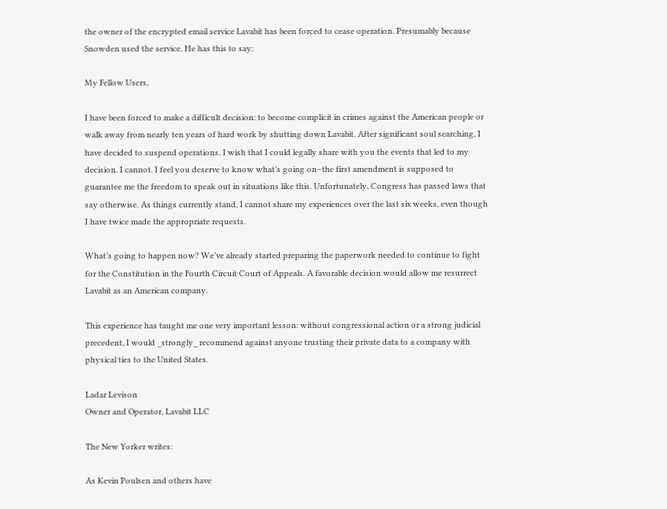the owner of the encrypted email service Lavabit has been forced to cease operation. Presumably because Snowden used the service. He has this to say:

My Fellow Users,

I have been forced to make a difficult decision: to become complicit in crimes against the American people or walk away from nearly ten years of hard work by shutting down Lavabit. After significant soul searching, I have decided to suspend operations. I wish that I could legally share with you the events that led to my decision. I cannot. I feel you deserve to know what’s going on–the first amendment is supposed to guarantee me the freedom to speak out in situations like this. Unfortunately, Congress has passed laws that say otherwise. As things currently stand, I cannot share my experiences over the last six weeks, even though I have twice made the appropriate requests.

What’s going to happen now? We’ve already started preparing the paperwork needed to continue to fight for the Constitution in the Fourth Circuit Court of Appeals. A favorable decision would allow me resurrect Lavabit as an American company.

This experience has taught me one very important lesson: without congressional action or a strong judicial precedent, I would _strongly_ recommend against anyone trusting their private data to a company with physical ties to the United States.

Ladar Levison
Owner and Operator, Lavabit LLC

The New Yorker writes:

As Kevin Poulsen and others have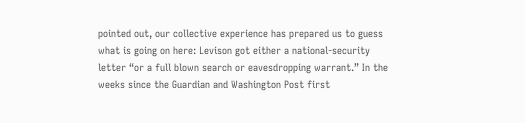pointed out, our collective experience has prepared us to guess what is going on here: Levison got either a national-security letter “or a full blown search or eavesdropping warrant.” In the weeks since the Guardian and Washington Post first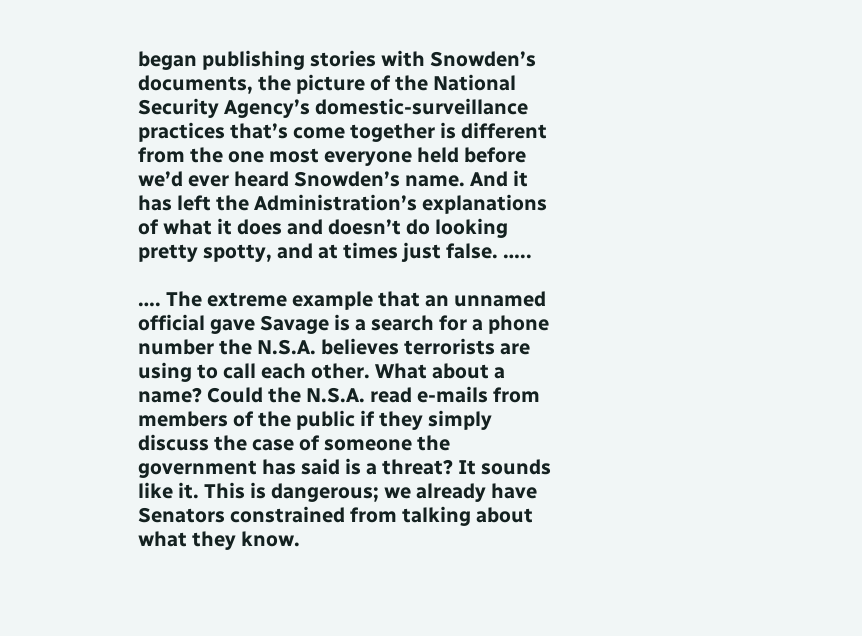began publishing stories with Snowden’s documents, the picture of the National Security Agency’s domestic-surveillance practices that’s come together is different from the one most everyone held before we’d ever heard Snowden’s name. And it has left the Administration’s explanations of what it does and doesn’t do looking pretty spotty, and at times just false. …..

…. The extreme example that an unnamed official gave Savage is a search for a phone number the N.S.A. believes terrorists are using to call each other. What about a name? Could the N.S.A. read e-mails from members of the public if they simply discuss the case of someone the government has said is a threat? It sounds like it. This is dangerous; we already have Senators constrained from talking about what they know.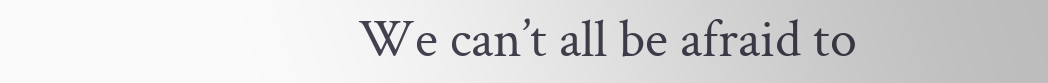We can’t all be afraid to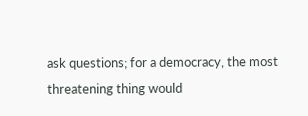ask questions; for a democracy, the most threatening thing would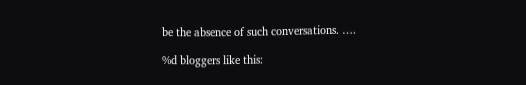be the absence of such conversations. ….

%d bloggers like this: